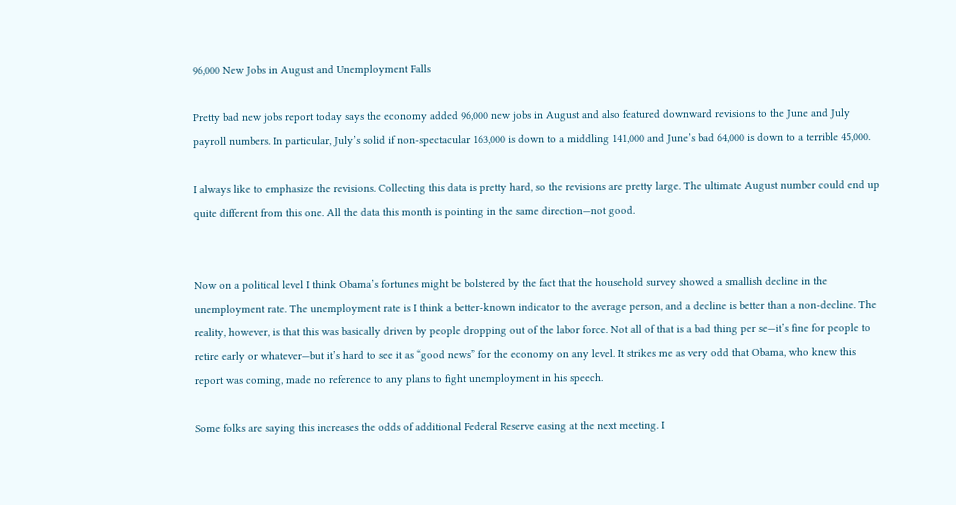96,000 New Jobs in August and Unemployment Falls

Pretty bad new jobs report today says the economy added 96,000 new jobs in August and also featured downward revisions to the June and July payroll numbers. In particular, July’s solid if non-spectacular 163,000 is down to a middling 141,000 and June’s bad 64,000 is down to a terrible 45,000.

I always like to emphasize the revisions. Collecting this data is pretty hard, so the revisions are pretty large. The ultimate August number could end up quite different from this one. All the data this month is pointing in the same direction—not good.


Now on a political level I think Obama’s fortunes might be bolstered by the fact that the household survey showed a smallish decline in the unemployment rate. The unemployment rate is I think a better-known indicator to the average person, and a decline is better than a non-decline. The reality, however, is that this was basically driven by people dropping out of the labor force. Not all of that is a bad thing per se—it’s fine for people to retire early or whatever—but it’s hard to see it as “good news” for the economy on any level. It strikes me as very odd that Obama, who knew this report was coming, made no reference to any plans to fight unemployment in his speech.

Some folks are saying this increases the odds of additional Federal Reserve easing at the next meeting. I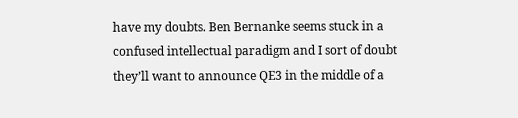have my doubts. Ben Bernanke seems stuck in a confused intellectual paradigm and I sort of doubt they’ll want to announce QE3 in the middle of a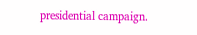presidential campaign.